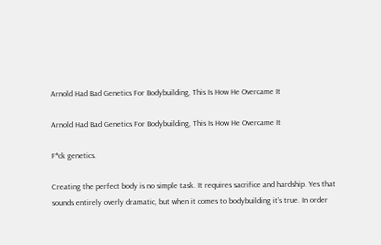Arnold Had Bad Genetics For Bodybuilding, This Is How He Overcame It

Arnold Had Bad Genetics For Bodybuilding, This Is How He Overcame It

F*ck genetics.

Creating the perfect body is no simple task. It requires sacrifice and hardship. Yes that sounds entirely overly dramatic, but when it comes to bodybuilding it’s true. In order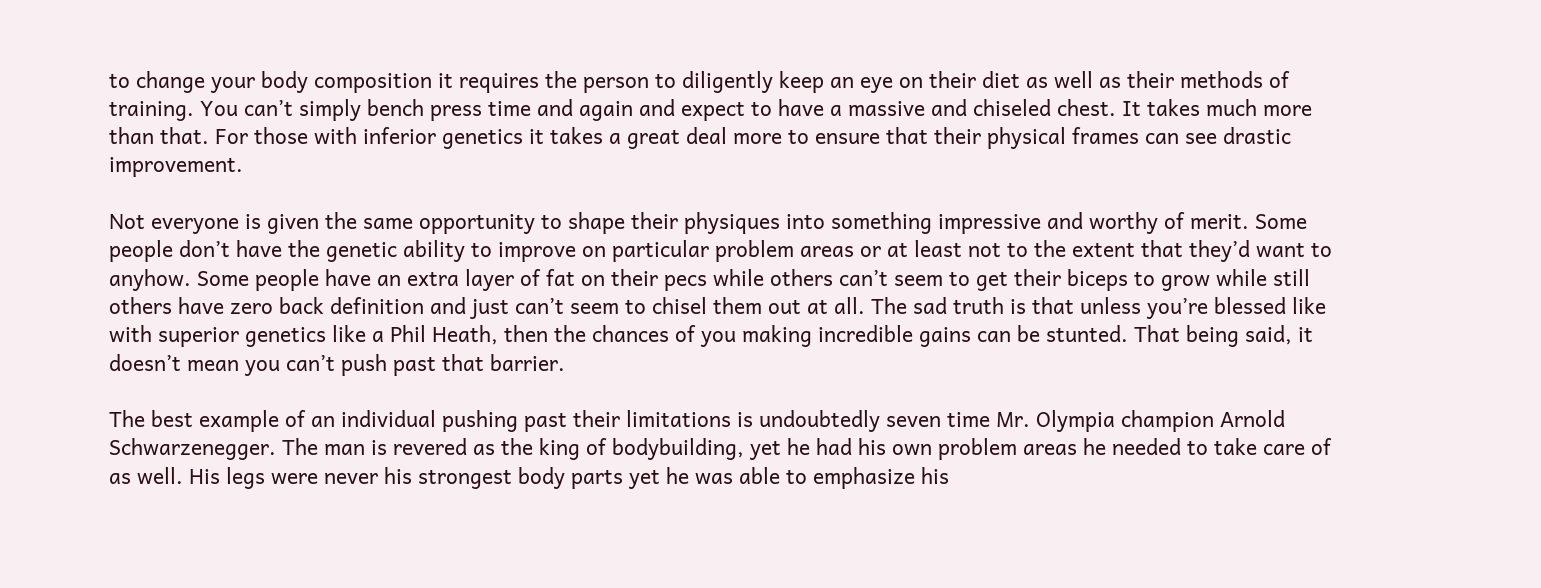to change your body composition it requires the person to diligently keep an eye on their diet as well as their methods of training. You can’t simply bench press time and again and expect to have a massive and chiseled chest. It takes much more than that. For those with inferior genetics it takes a great deal more to ensure that their physical frames can see drastic improvement.

Not everyone is given the same opportunity to shape their physiques into something impressive and worthy of merit. Some people don’t have the genetic ability to improve on particular problem areas or at least not to the extent that they’d want to anyhow. Some people have an extra layer of fat on their pecs while others can’t seem to get their biceps to grow while still others have zero back definition and just can’t seem to chisel them out at all. The sad truth is that unless you’re blessed like with superior genetics like a Phil Heath, then the chances of you making incredible gains can be stunted. That being said, it doesn’t mean you can’t push past that barrier.

The best example of an individual pushing past their limitations is undoubtedly seven time Mr. Olympia champion Arnold Schwarzenegger. The man is revered as the king of bodybuilding, yet he had his own problem areas he needed to take care of as well. His legs were never his strongest body parts yet he was able to emphasize his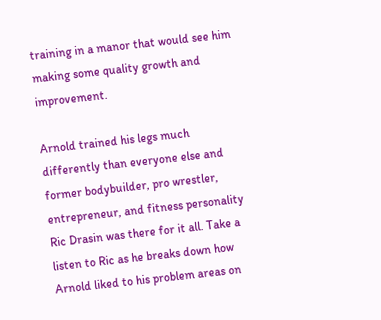training in a manor that would see him making some quality growth and improvement.

Arnold trained his legs much differently than everyone else and former bodybuilder, pro wrestler, entrepreneur, and fitness personality Ric Drasin was there for it all. Take a listen to Ric as he breaks down how Arnold liked to his problem areas on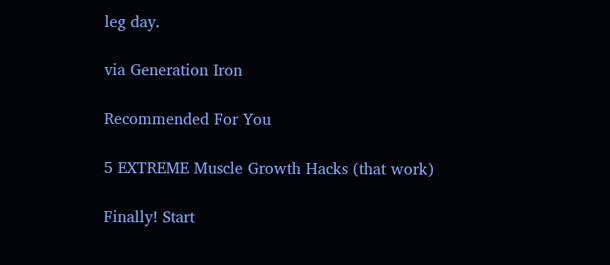leg day.

via Generation Iron

Recommended For You

5 EXTREME Muscle Growth Hacks (that work)

Finally! Start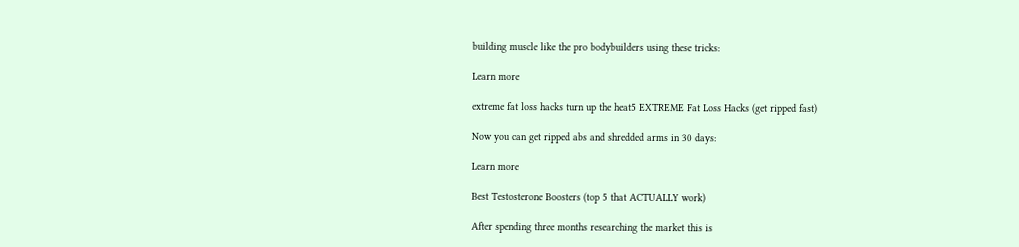building muscle like the pro bodybuilders using these tricks:

Learn more

extreme fat loss hacks turn up the heat5 EXTREME Fat Loss Hacks (get ripped fast)

Now you can get ripped abs and shredded arms in 30 days:

Learn more

Best Testosterone Boosters (top 5 that ACTUALLY work)

After spending three months researching the market this is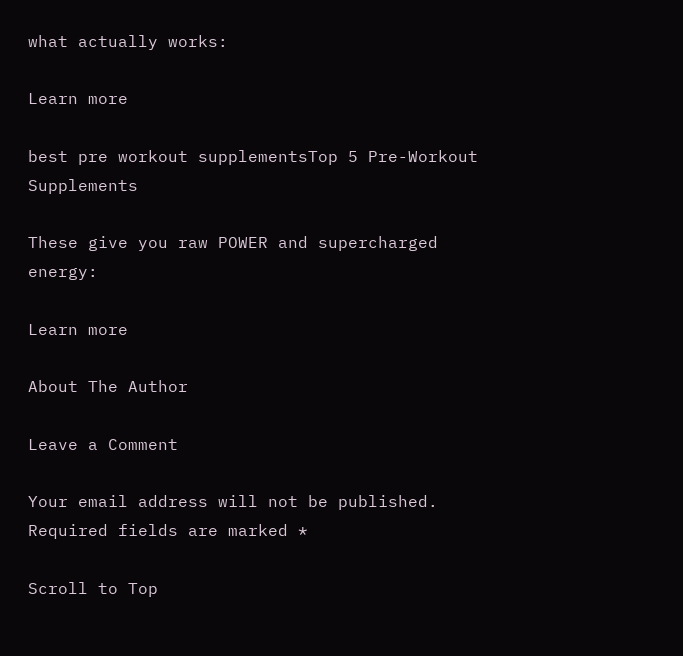what actually works:

Learn more

best pre workout supplementsTop 5 Pre-Workout Supplements

These give you raw POWER and supercharged energy:

Learn more

About The Author

Leave a Comment

Your email address will not be published. Required fields are marked *

Scroll to Top